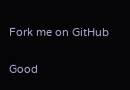Fork me on GitHub

Good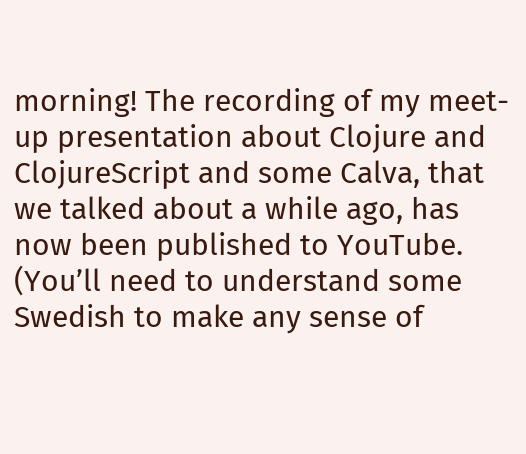morning! The recording of my meet-up presentation about Clojure and ClojureScript and some Calva, that we talked about a while ago, has now been published to YouTube. (You’ll need to understand some Swedish to make any sense of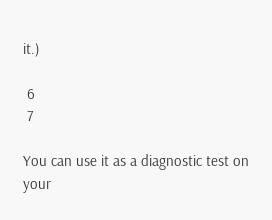it.)

 6
 7

You can use it as a diagnostic test on your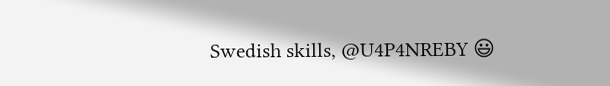Swedish skills, @U4P4NREBY 😃